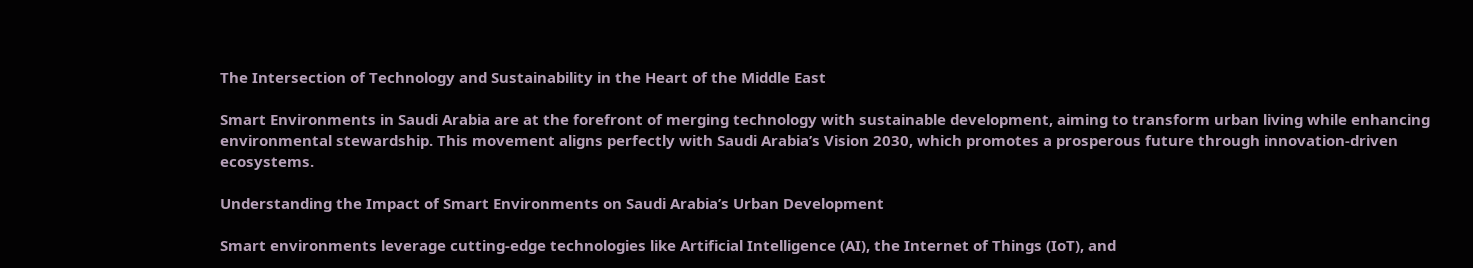The Intersection of Technology and Sustainability in the Heart of the Middle East

Smart Environments in Saudi Arabia are at the forefront of merging technology with sustainable development, aiming to transform urban living while enhancing environmental stewardship. This movement aligns perfectly with Saudi Arabia’s Vision 2030, which promotes a prosperous future through innovation-driven ecosystems.

Understanding the Impact of Smart Environments on Saudi Arabia’s Urban Development

Smart environments leverage cutting-edge technologies like Artificial Intelligence (AI), the Internet of Things (IoT), and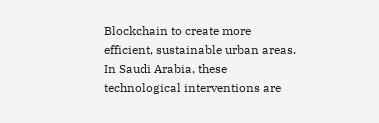Blockchain to create more efficient, sustainable urban areas. In Saudi Arabia, these technological interventions are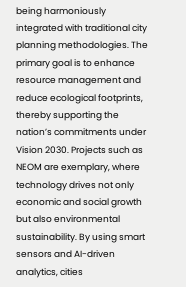being harmoniously integrated with traditional city planning methodologies. The primary goal is to enhance resource management and reduce ecological footprints, thereby supporting the nation’s commitments under Vision 2030. Projects such as NEOM are exemplary, where technology drives not only economic and social growth but also environmental sustainability. By using smart sensors and AI-driven analytics, cities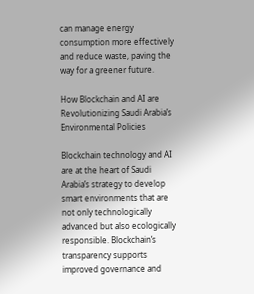can manage energy consumption more effectively and reduce waste, paving the way for a greener future.

How Blockchain and AI are Revolutionizing Saudi Arabia’s Environmental Policies

Blockchain technology and AI are at the heart of Saudi Arabia’s strategy to develop smart environments that are not only technologically advanced but also ecologically responsible. Blockchain’s transparency supports improved governance and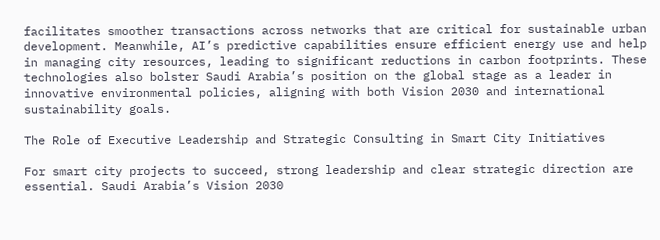facilitates smoother transactions across networks that are critical for sustainable urban development. Meanwhile, AI’s predictive capabilities ensure efficient energy use and help in managing city resources, leading to significant reductions in carbon footprints. These technologies also bolster Saudi Arabia’s position on the global stage as a leader in innovative environmental policies, aligning with both Vision 2030 and international sustainability goals.

The Role of Executive Leadership and Strategic Consulting in Smart City Initiatives

For smart city projects to succeed, strong leadership and clear strategic direction are essential. Saudi Arabia’s Vision 2030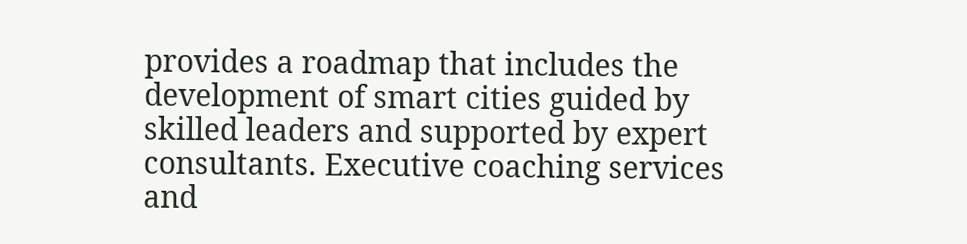provides a roadmap that includes the development of smart cities guided by skilled leaders and supported by expert consultants. Executive coaching services and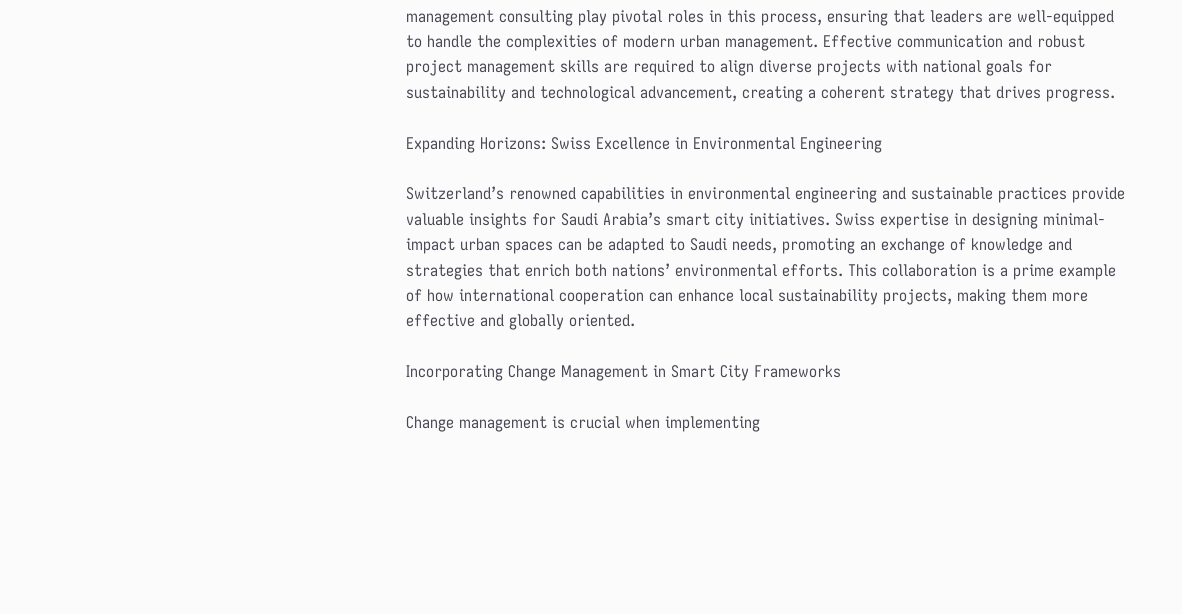management consulting play pivotal roles in this process, ensuring that leaders are well-equipped to handle the complexities of modern urban management. Effective communication and robust project management skills are required to align diverse projects with national goals for sustainability and technological advancement, creating a coherent strategy that drives progress.

Expanding Horizons: Swiss Excellence in Environmental Engineering

Switzerland’s renowned capabilities in environmental engineering and sustainable practices provide valuable insights for Saudi Arabia’s smart city initiatives. Swiss expertise in designing minimal-impact urban spaces can be adapted to Saudi needs, promoting an exchange of knowledge and strategies that enrich both nations’ environmental efforts. This collaboration is a prime example of how international cooperation can enhance local sustainability projects, making them more effective and globally oriented.

Incorporating Change Management in Smart City Frameworks

Change management is crucial when implementing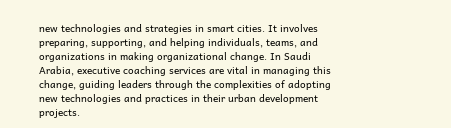new technologies and strategies in smart cities. It involves preparing, supporting, and helping individuals, teams, and organizations in making organizational change. In Saudi Arabia, executive coaching services are vital in managing this change, guiding leaders through the complexities of adopting new technologies and practices in their urban development projects.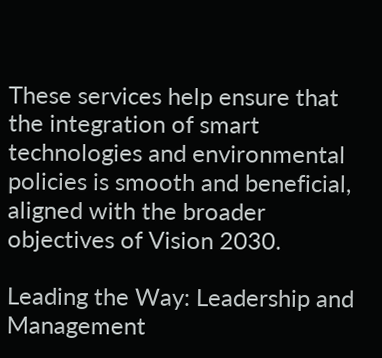These services help ensure that the integration of smart technologies and environmental policies is smooth and beneficial, aligned with the broader objectives of Vision 2030.

Leading the Way: Leadership and Management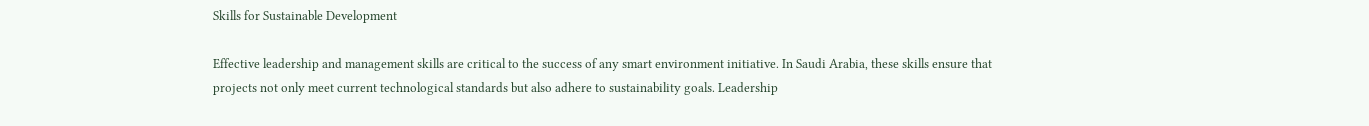Skills for Sustainable Development

Effective leadership and management skills are critical to the success of any smart environment initiative. In Saudi Arabia, these skills ensure that projects not only meet current technological standards but also adhere to sustainability goals. Leadership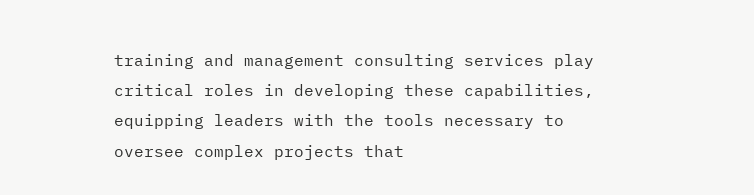training and management consulting services play critical roles in developing these capabilities, equipping leaders with the tools necessary to oversee complex projects that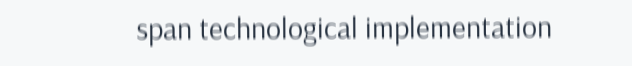span technological implementation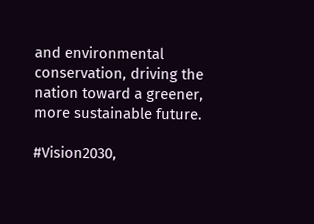and environmental conservation, driving the nation toward a greener, more sustainable future.

#Vision2030,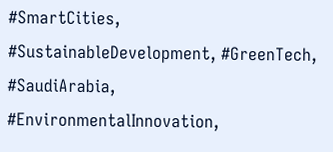#SmartCities, #SustainableDevelopment, #GreenTech, #SaudiArabia, #EnvironmentalInnovation,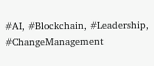#AI, #Blockchain, #Leadership, #ChangeManagement